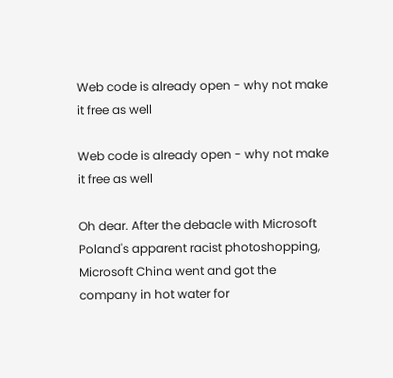Web code is already open - why not make it free as well

Web code is already open - why not make it free as well

Oh dear. After the debacle with Microsoft Poland's apparent racist photoshopping, Microsoft China went and got the company in hot water for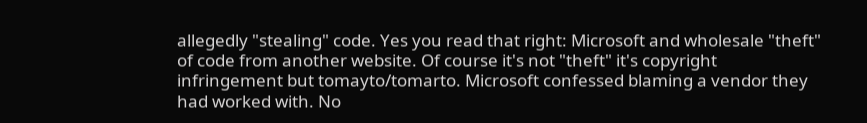allegedly "stealing" code. Yes you read that right: Microsoft and wholesale "theft" of code from another website. Of course it's not "theft" it's copyright infringement but tomayto/tomarto. Microsoft confessed blaming a vendor they had worked with. No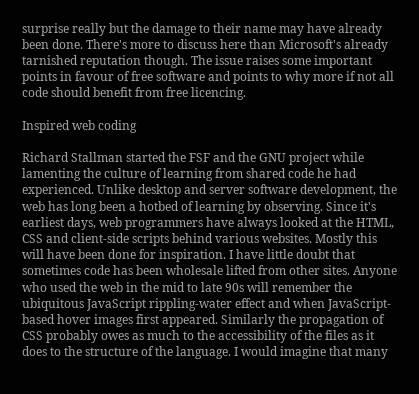surprise really but the damage to their name may have already been done. There's more to discuss here than Microsoft's already tarnished reputation though. The issue raises some important points in favour of free software and points to why more if not all code should benefit from free licencing.

Inspired web coding

Richard Stallman started the FSF and the GNU project while lamenting the culture of learning from shared code he had experienced. Unlike desktop and server software development, the web has long been a hotbed of learning by observing. Since it's earliest days, web programmers have always looked at the HTML, CSS and client-side scripts behind various websites. Mostly this will have been done for inspiration. I have little doubt that sometimes code has been wholesale lifted from other sites. Anyone who used the web in the mid to late 90s will remember the ubiquitous JavaScript rippling-water effect and when JavaScript-based hover images first appeared. Similarly the propagation of CSS probably owes as much to the accessibility of the files as it does to the structure of the language. I would imagine that many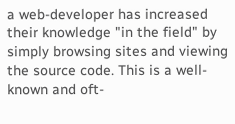a web-developer has increased their knowledge "in the field" by simply browsing sites and viewing the source code. This is a well-known and oft-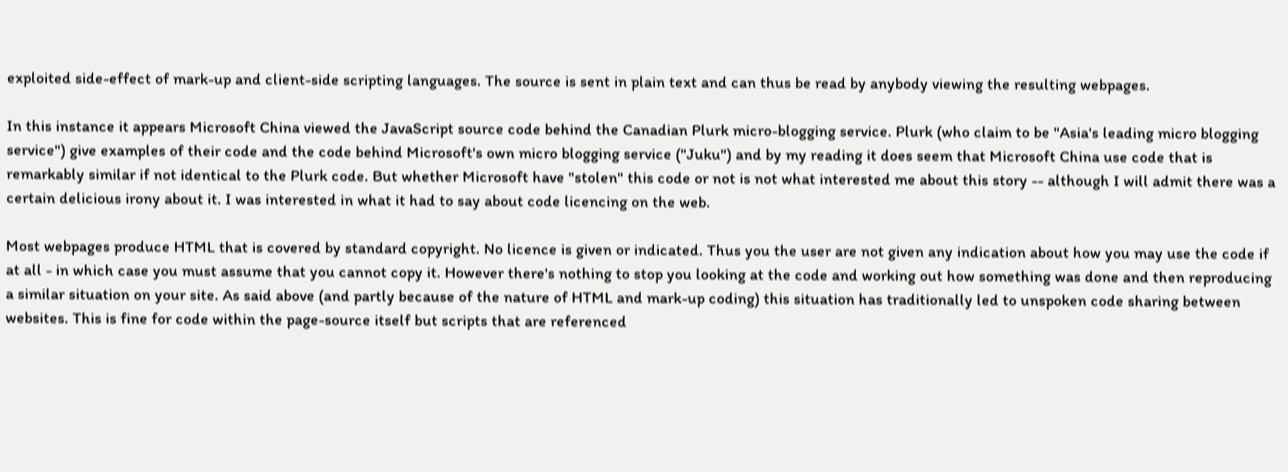exploited side-effect of mark-up and client-side scripting languages. The source is sent in plain text and can thus be read by anybody viewing the resulting webpages.

In this instance it appears Microsoft China viewed the JavaScript source code behind the Canadian Plurk micro-blogging service. Plurk (who claim to be "Asia's leading micro blogging service") give examples of their code and the code behind Microsoft's own micro blogging service ("Juku") and by my reading it does seem that Microsoft China use code that is remarkably similar if not identical to the Plurk code. But whether Microsoft have "stolen" this code or not is not what interested me about this story -- although I will admit there was a certain delicious irony about it. I was interested in what it had to say about code licencing on the web.

Most webpages produce HTML that is covered by standard copyright. No licence is given or indicated. Thus you the user are not given any indication about how you may use the code if at all - in which case you must assume that you cannot copy it. However there's nothing to stop you looking at the code and working out how something was done and then reproducing a similar situation on your site. As said above (and partly because of the nature of HTML and mark-up coding) this situation has traditionally led to unspoken code sharing between websites. This is fine for code within the page-source itself but scripts that are referenced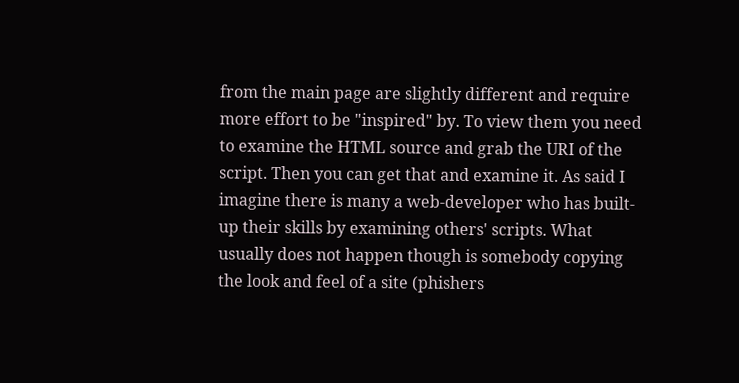from the main page are slightly different and require more effort to be "inspired" by. To view them you need to examine the HTML source and grab the URI of the script. Then you can get that and examine it. As said I imagine there is many a web-developer who has built-up their skills by examining others' scripts. What usually does not happen though is somebody copying the look and feel of a site (phishers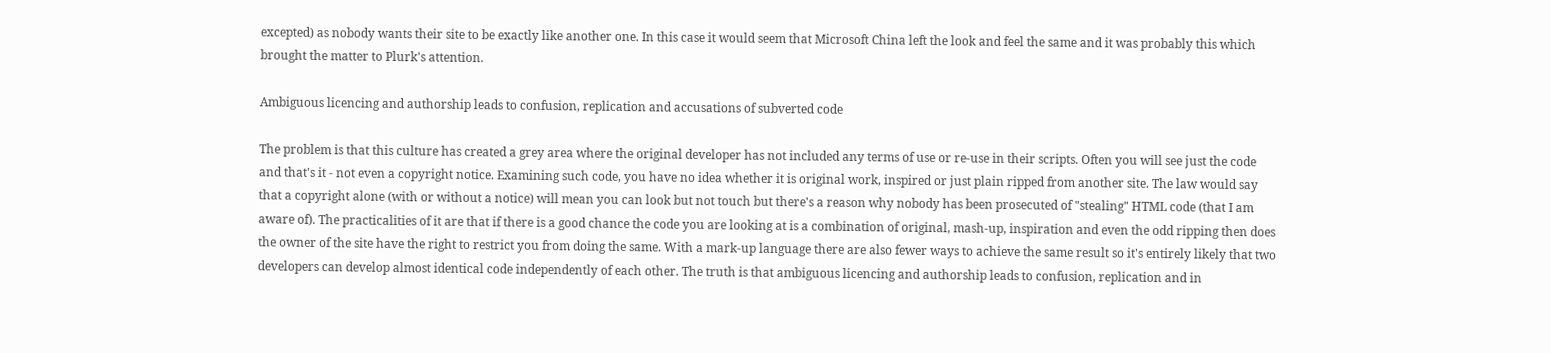excepted) as nobody wants their site to be exactly like another one. In this case it would seem that Microsoft China left the look and feel the same and it was probably this which brought the matter to Plurk's attention.

Ambiguous licencing and authorship leads to confusion, replication and accusations of subverted code

The problem is that this culture has created a grey area where the original developer has not included any terms of use or re-use in their scripts. Often you will see just the code and that's it - not even a copyright notice. Examining such code, you have no idea whether it is original work, inspired or just plain ripped from another site. The law would say that a copyright alone (with or without a notice) will mean you can look but not touch but there's a reason why nobody has been prosecuted of "stealing" HTML code (that I am aware of). The practicalities of it are that if there is a good chance the code you are looking at is a combination of original, mash-up, inspiration and even the odd ripping then does the owner of the site have the right to restrict you from doing the same. With a mark-up language there are also fewer ways to achieve the same result so it's entirely likely that two developers can develop almost identical code independently of each other. The truth is that ambiguous licencing and authorship leads to confusion, replication and in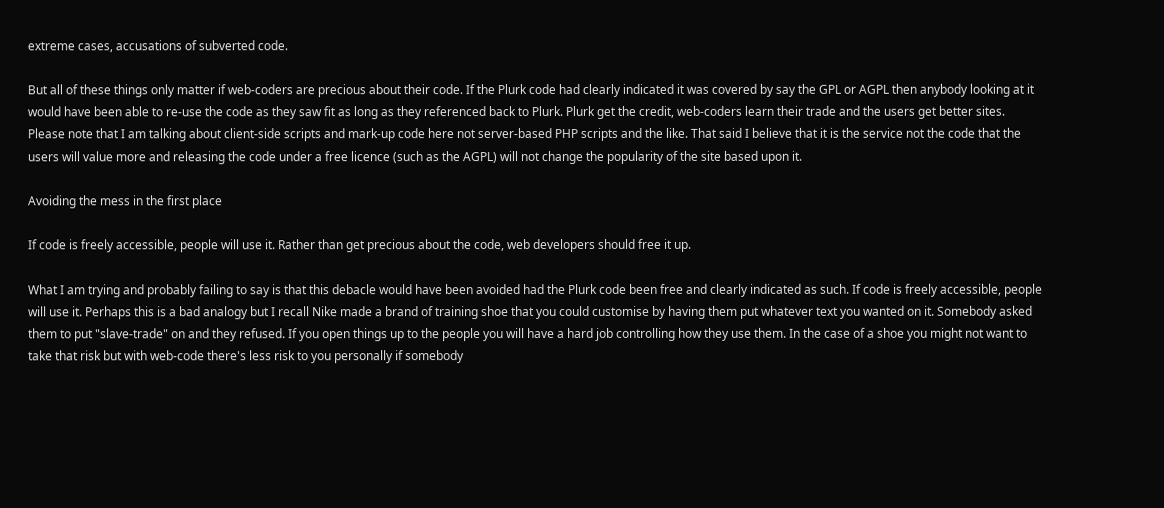extreme cases, accusations of subverted code.

But all of these things only matter if web-coders are precious about their code. If the Plurk code had clearly indicated it was covered by say the GPL or AGPL then anybody looking at it would have been able to re-use the code as they saw fit as long as they referenced back to Plurk. Plurk get the credit, web-coders learn their trade and the users get better sites. Please note that I am talking about client-side scripts and mark-up code here not server-based PHP scripts and the like. That said I believe that it is the service not the code that the users will value more and releasing the code under a free licence (such as the AGPL) will not change the popularity of the site based upon it.

Avoiding the mess in the first place

If code is freely accessible, people will use it. Rather than get precious about the code, web developers should free it up.

What I am trying and probably failing to say is that this debacle would have been avoided had the Plurk code been free and clearly indicated as such. If code is freely accessible, people will use it. Perhaps this is a bad analogy but I recall Nike made a brand of training shoe that you could customise by having them put whatever text you wanted on it. Somebody asked them to put "slave-trade" on and they refused. If you open things up to the people you will have a hard job controlling how they use them. In the case of a shoe you might not want to take that risk but with web-code there's less risk to you personally if somebody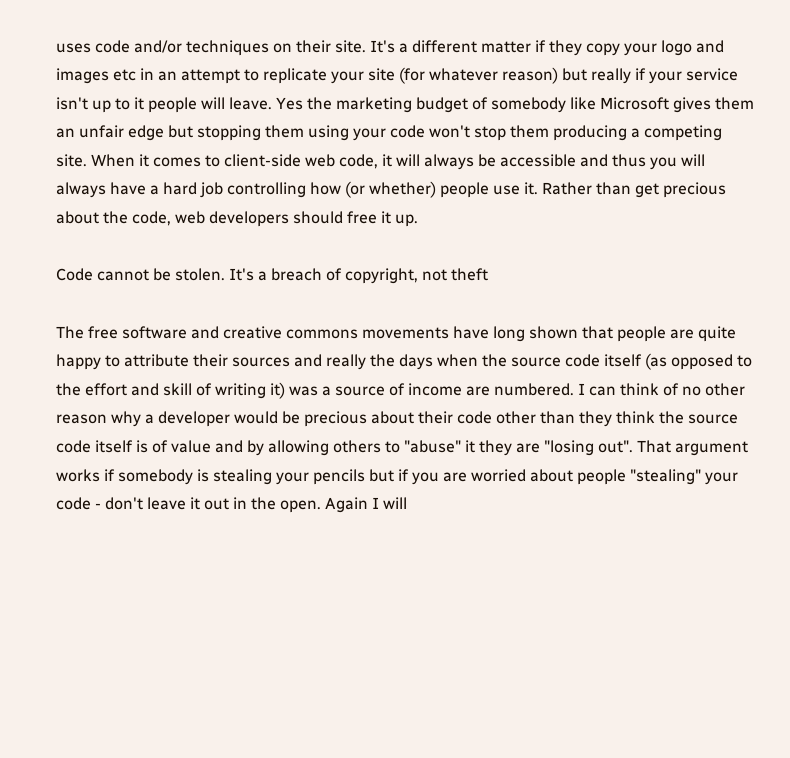uses code and/or techniques on their site. It's a different matter if they copy your logo and images etc in an attempt to replicate your site (for whatever reason) but really if your service isn't up to it people will leave. Yes the marketing budget of somebody like Microsoft gives them an unfair edge but stopping them using your code won't stop them producing a competing site. When it comes to client-side web code, it will always be accessible and thus you will always have a hard job controlling how (or whether) people use it. Rather than get precious about the code, web developers should free it up.

Code cannot be stolen. It's a breach of copyright, not theft

The free software and creative commons movements have long shown that people are quite happy to attribute their sources and really the days when the source code itself (as opposed to the effort and skill of writing it) was a source of income are numbered. I can think of no other reason why a developer would be precious about their code other than they think the source code itself is of value and by allowing others to "abuse" it they are "losing out". That argument works if somebody is stealing your pencils but if you are worried about people "stealing" your code - don't leave it out in the open. Again I will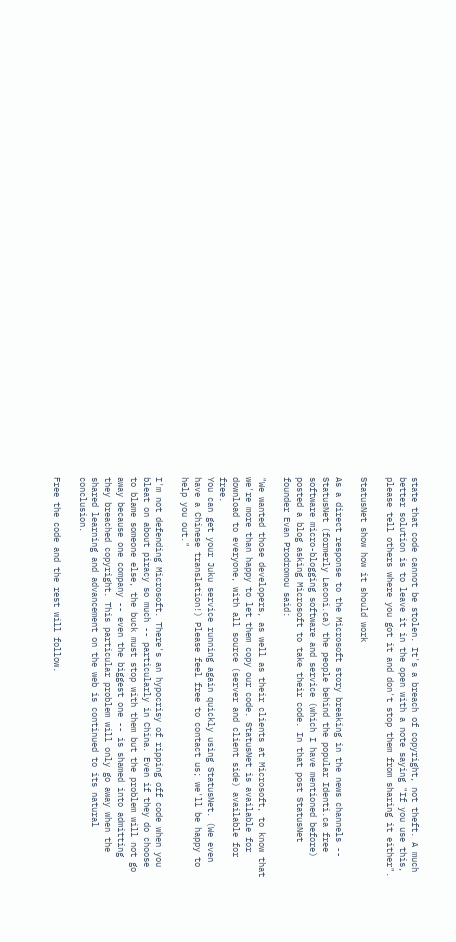state that code cannot be stolen. It's a breach of copyright, not theft. A much better solution is to leave it in the open with a note saying "If you use this, please tell others where you got it and don't stop them from sharing it either".

StatusNet show how it should work

As a direct response to the Microsoft story breaking in the news channels -- StatusNet (formerly Laconi.ca) the people behind the popular Identi.ca free software micro-blogging software and service (which I have mentioned before) posted a blog asking Microsoft to take their code. In that post StatusNet founder Evan Prodromou said:

"We wanted those developers, as well as their clients at Microsoft, to know that we're more than happy to let them copy our code. StatusNet is available for download to everyone, with all source (server and client side) available for free.
You can get your Juku service running again quickly using StatusNet. (We even have a Chinese translation!) Please feel free to contact us; we'll be happy to help you out."

I'm not defending Microsoft. There's an hypocrisy of ripping off code when you bleat on about piracy so much -- particularly in China. Even if they do choose to blame someone else, the buck must stop with them but the problem will not go away because one company -- even the biggest one -- is shamed into admitting they breached copyright. This particular problem will only go away when the shared learning and advancement on the web is continued to its natural conclusion.

Free the code and the rest will follow.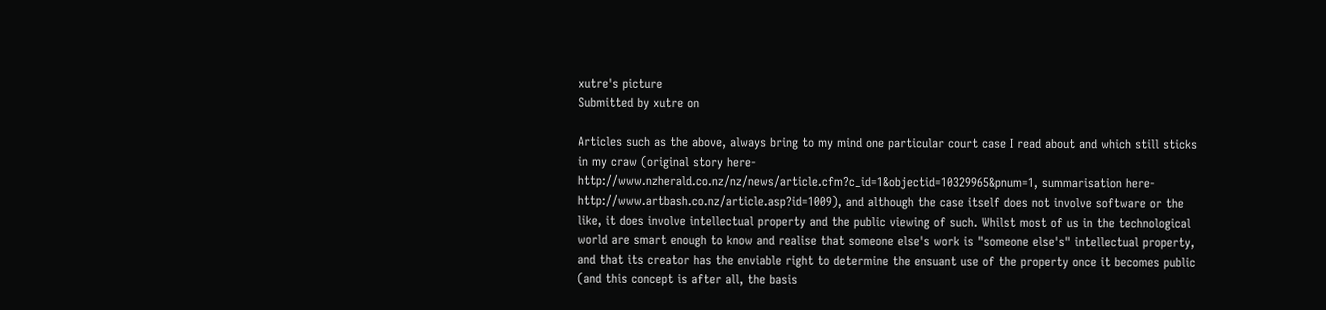xutre's picture
Submitted by xutre on

Articles such as the above, always bring to my mind one particular court case I read about and which still sticks in my craw (original story here- http://www.nzherald.co.nz/nz/news/article.cfm?c_id=1&objectid=10329965&pnum=1, summarisation here- http://www.artbash.co.nz/article.asp?id=1009), and although the case itself does not involve software or the like, it does involve intellectual property and the public viewing of such. Whilst most of us in the technological world are smart enough to know and realise that someone else's work is "someone else's" intellectual property, and that its creator has the enviable right to determine the ensuant use of the property once it becomes public (and this concept is after all, the basis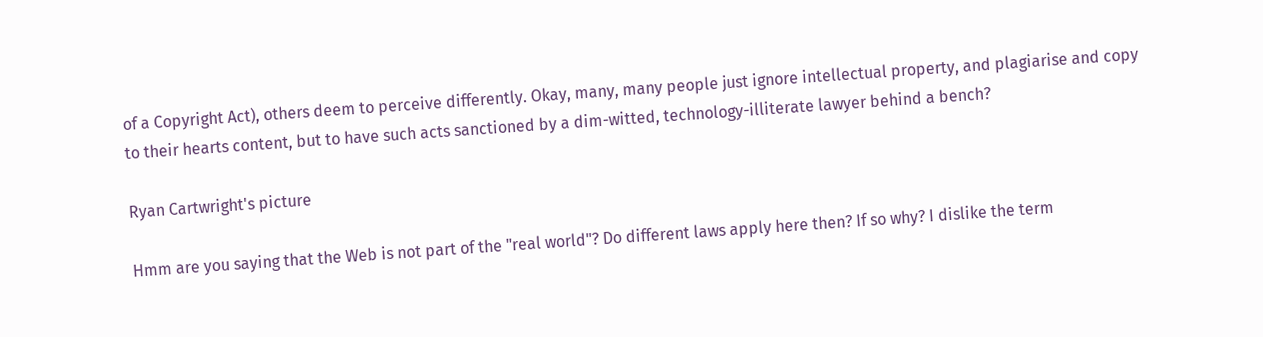of a Copyright Act), others deem to perceive differently. Okay, many, many people just ignore intellectual property, and plagiarise and copy to their hearts content, but to have such acts sanctioned by a dim-witted, technology-illiterate lawyer behind a bench?

Ryan Cartwright's picture

Hmm are you saying that the Web is not part of the "real world"? Do different laws apply here then? If so why? I dislike the term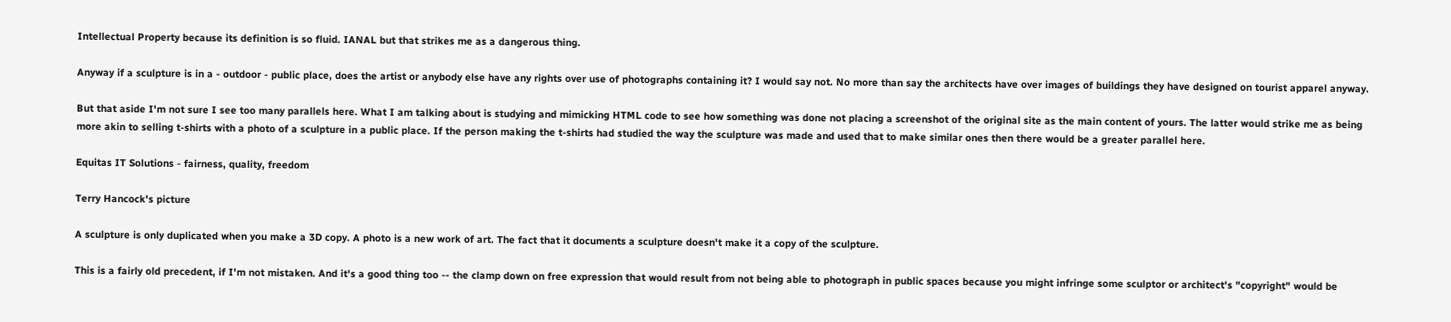Intellectual Property because its definition is so fluid. IANAL but that strikes me as a dangerous thing.

Anyway if a sculpture is in a - outdoor - public place, does the artist or anybody else have any rights over use of photographs containing it? I would say not. No more than say the architects have over images of buildings they have designed on tourist apparel anyway.

But that aside I'm not sure I see too many parallels here. What I am talking about is studying and mimicking HTML code to see how something was done not placing a screenshot of the original site as the main content of yours. The latter would strike me as being more akin to selling t-shirts with a photo of a sculpture in a public place. If the person making the t-shirts had studied the way the sculpture was made and used that to make similar ones then there would be a greater parallel here.

Equitas IT Solutions - fairness, quality, freedom

Terry Hancock's picture

A sculpture is only duplicated when you make a 3D copy. A photo is a new work of art. The fact that it documents a sculpture doesn't make it a copy of the sculpture.

This is a fairly old precedent, if I'm not mistaken. And it's a good thing too -- the clamp down on free expression that would result from not being able to photograph in public spaces because you might infringe some sculptor or architect's "copyright" would be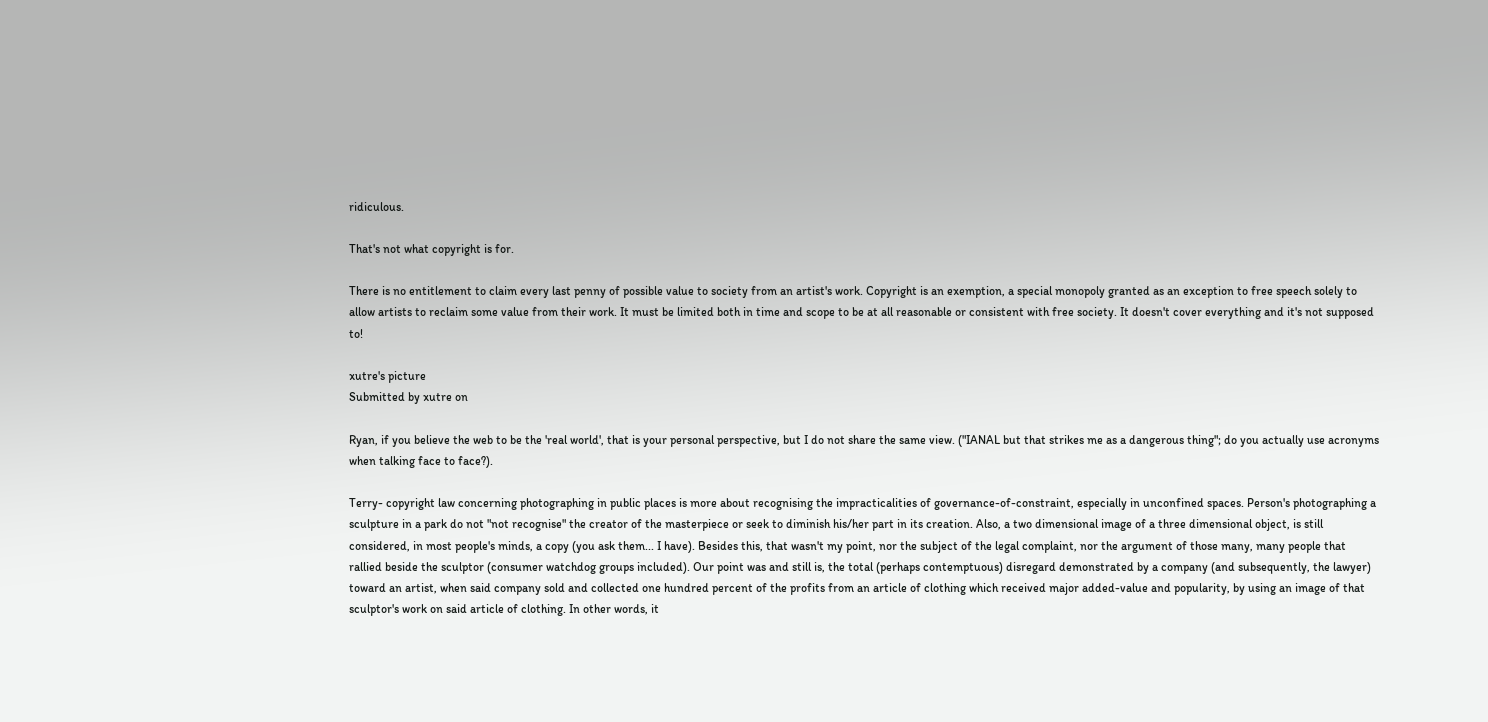ridiculous.

That's not what copyright is for.

There is no entitlement to claim every last penny of possible value to society from an artist's work. Copyright is an exemption, a special monopoly granted as an exception to free speech solely to allow artists to reclaim some value from their work. It must be limited both in time and scope to be at all reasonable or consistent with free society. It doesn't cover everything and it's not supposed to!

xutre's picture
Submitted by xutre on

Ryan, if you believe the web to be the 'real world', that is your personal perspective, but I do not share the same view. ("IANAL but that strikes me as a dangerous thing"; do you actually use acronyms when talking face to face?).

Terry- copyright law concerning photographing in public places is more about recognising the impracticalities of governance-of-constraint, especially in unconfined spaces. Person's photographing a sculpture in a park do not "not recognise" the creator of the masterpiece or seek to diminish his/her part in its creation. Also, a two dimensional image of a three dimensional object, is still considered, in most people's minds, a copy (you ask them... I have). Besides this, that wasn't my point, nor the subject of the legal complaint, nor the argument of those many, many people that rallied beside the sculptor (consumer watchdog groups included). Our point was and still is, the total (perhaps contemptuous) disregard demonstrated by a company (and subsequently, the lawyer) toward an artist, when said company sold and collected one hundred percent of the profits from an article of clothing which received major added-value and popularity, by using an image of that sculptor's work on said article of clothing. In other words, it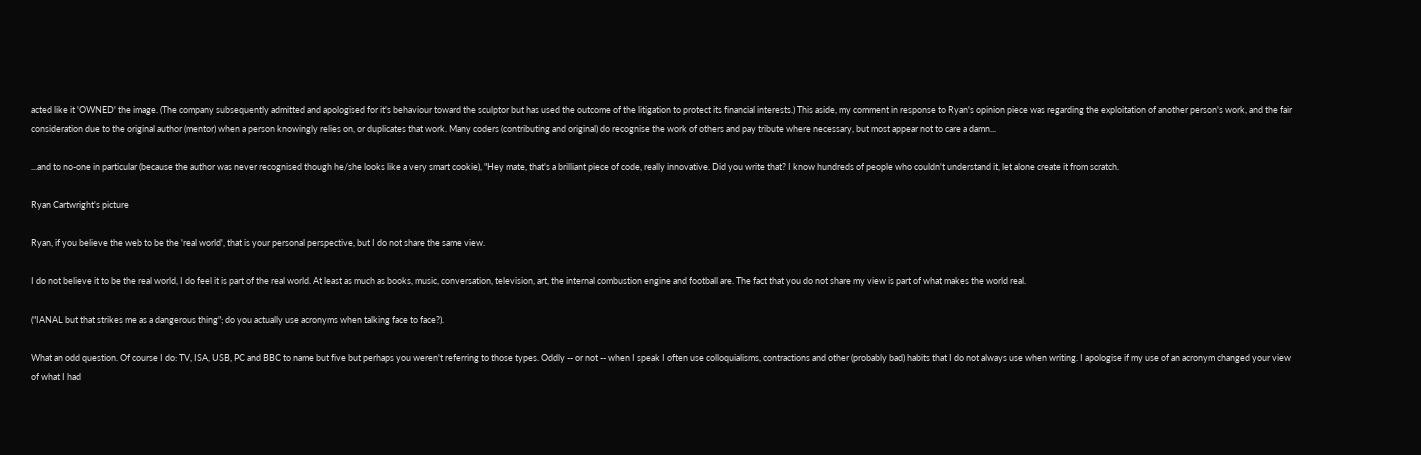acted like it 'OWNED' the image. (The company subsequently admitted and apologised for it's behaviour toward the sculptor but has used the outcome of the litigation to protect its financial interests.) This aside, my comment in response to Ryan's opinion piece was regarding the exploitation of another person's work, and the fair consideration due to the original author (mentor) when a person knowingly relies on, or duplicates that work. Many coders (contributing and original) do recognise the work of others and pay tribute where necessary, but most appear not to care a damn...

...and to no-one in particular (because the author was never recognised though he/she looks like a very smart cookie), "Hey mate, that's a brilliant piece of code, really innovative. Did you write that? I know hundreds of people who couldn't understand it, let alone create it from scratch.

Ryan Cartwright's picture

Ryan, if you believe the web to be the 'real world', that is your personal perspective, but I do not share the same view.

I do not believe it to be the real world, I do feel it is part of the real world. At least as much as books, music, conversation, television, art, the internal combustion engine and football are. The fact that you do not share my view is part of what makes the world real.

("IANAL but that strikes me as a dangerous thing"; do you actually use acronyms when talking face to face?).

What an odd question. Of course I do: TV, ISA, USB, PC and BBC to name but five but perhaps you weren't referring to those types. Oddly -- or not -- when I speak I often use colloquialisms, contractions and other (probably bad) habits that I do not always use when writing. I apologise if my use of an acronym changed your view of what I had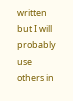written but I will probably use others in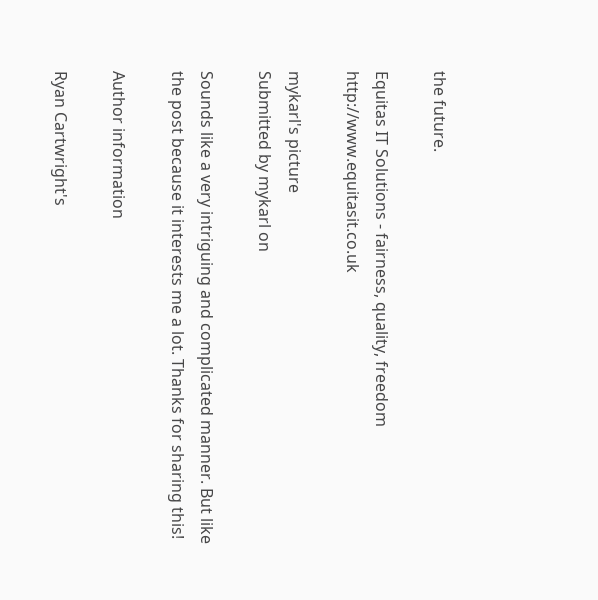the future.

Equitas IT Solutions - fairness, quality, freedom http://www.equitasit.co.uk

mykarl's picture
Submitted by mykarl on

Sounds like a very intriguing and complicated manner. But like the post because it interests me a lot. Thanks for sharing this!

Author information

Ryan Cartwright's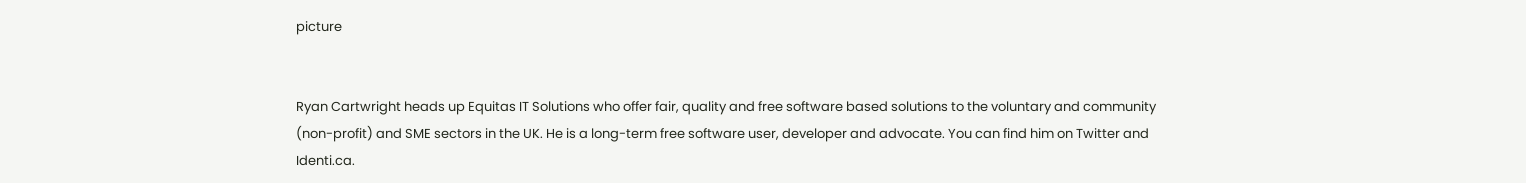picture


Ryan Cartwright heads up Equitas IT Solutions who offer fair, quality and free software based solutions to the voluntary and community (non-profit) and SME sectors in the UK. He is a long-term free software user, developer and advocate. You can find him on Twitter and Identi.ca.